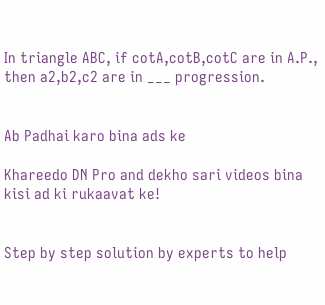In triangle ABC, if cotA,cotB,cotC are in A.P., then a2,b2,c2 are in ___ progression.


Ab Padhai karo bina ads ke

Khareedo DN Pro and dekho sari videos bina kisi ad ki rukaavat ke!


Step by step solution by experts to help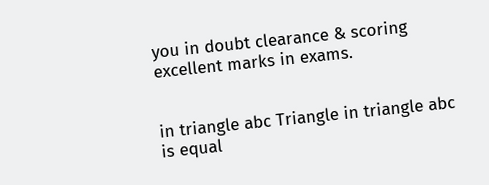you in doubt clearance & scoring excellent marks in exams.


in triangle abc Triangle in triangle abc is equal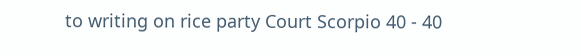to writing on rice party Court Scorpio 40 - 40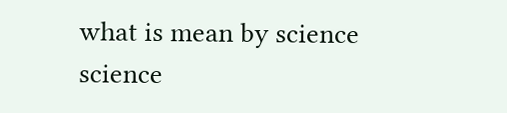what is mean by science
science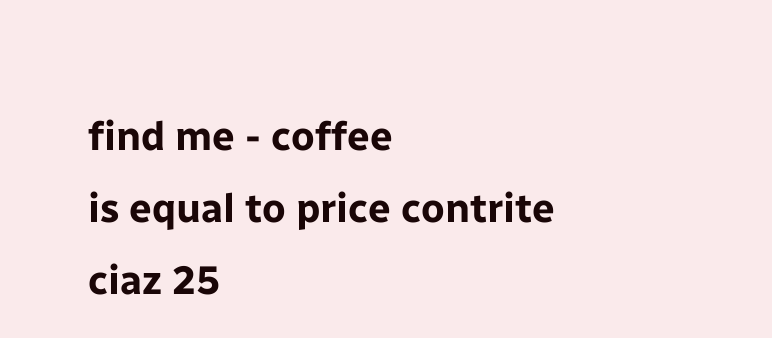find me - coffee
is equal to price contrite
ciaz 25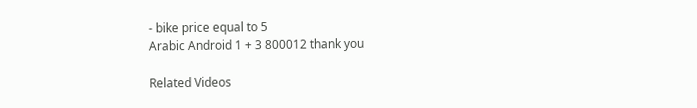- bike price equal to 5
Arabic Android 1 + 3 800012 thank you

Related Videos